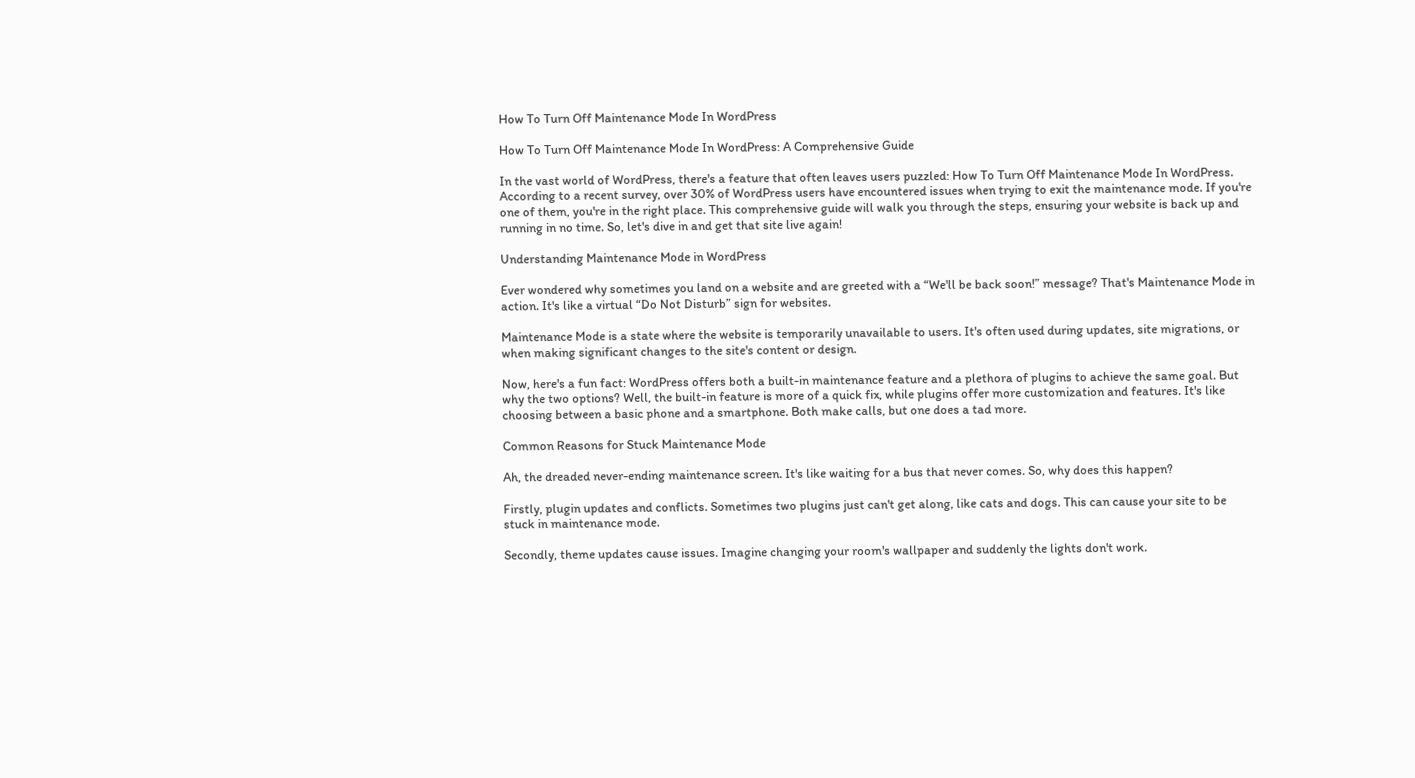How To Turn Off Maintenance Mode In WordPress

How To Turn Off Maintenance Mode In WordPress: A Comprehensive Guide

In the vast world of WordPress, there's a feature that often leaves users puzzled: How To Turn Off Maintenance Mode In WordPress. According to a recent survey, over 30% of WordPress users have encountered issues when trying to exit the maintenance mode. If you're one of them, you're in the right place. This comprehensive guide will walk you through the steps, ensuring your website is back up and running in no time. So, let's dive in and get that site live again!

Understanding Maintenance Mode in WordPress

Ever wondered why sometimes you land on a website and are greeted with a “We'll be back soon!” message? That's Maintenance Mode in action. It's like a virtual “Do Not Disturb” sign for websites.

Maintenance Mode is a state where the website is temporarily unavailable to users. It's often used during updates, site migrations, or when making significant changes to the site's content or design.

Now, here's a fun fact: WordPress offers both a built-in maintenance feature and a plethora of plugins to achieve the same goal. But why the two options? Well, the built-in feature is more of a quick fix, while plugins offer more customization and features. It's like choosing between a basic phone and a smartphone. Both make calls, but one does a tad more.

Common Reasons for Stuck Maintenance Mode

Ah, the dreaded never-ending maintenance screen. It's like waiting for a bus that never comes. So, why does this happen?

Firstly, plugin updates and conflicts. Sometimes two plugins just can't get along, like cats and dogs. This can cause your site to be stuck in maintenance mode.

Secondly, theme updates cause issues. Imagine changing your room's wallpaper and suddenly the lights don't work.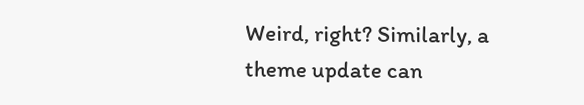Weird, right? Similarly, a theme update can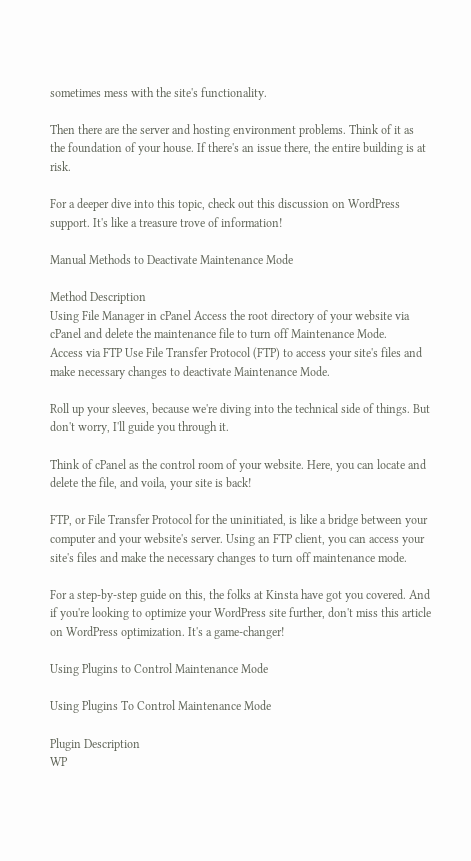sometimes mess with the site's functionality.

Then there are the server and hosting environment problems. Think of it as the foundation of your house. If there's an issue there, the entire building is at risk.

For a deeper dive into this topic, check out this discussion on WordPress support. It's like a treasure trove of information!

Manual Methods to Deactivate Maintenance Mode

Method Description
Using File Manager in cPanel Access the root directory of your website via cPanel and delete the maintenance file to turn off Maintenance Mode.
Access via FTP Use File Transfer Protocol (FTP) to access your site's files and make necessary changes to deactivate Maintenance Mode.

Roll up your sleeves, because we're diving into the technical side of things. But don't worry, I'll guide you through it.

Think of cPanel as the control room of your website. Here, you can locate and delete the file, and voila, your site is back!

FTP, or File Transfer Protocol for the uninitiated, is like a bridge between your computer and your website's server. Using an FTP client, you can access your site's files and make the necessary changes to turn off maintenance mode.

For a step-by-step guide on this, the folks at Kinsta have got you covered. And if you're looking to optimize your WordPress site further, don't miss this article on WordPress optimization. It's a game-changer!

Using Plugins to Control Maintenance Mode

Using Plugins To Control Maintenance Mode

Plugin Description
WP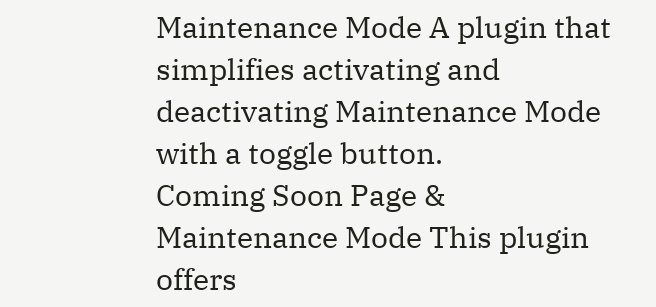Maintenance Mode A plugin that simplifies activating and deactivating Maintenance Mode with a toggle button.
Coming Soon Page & Maintenance Mode This plugin offers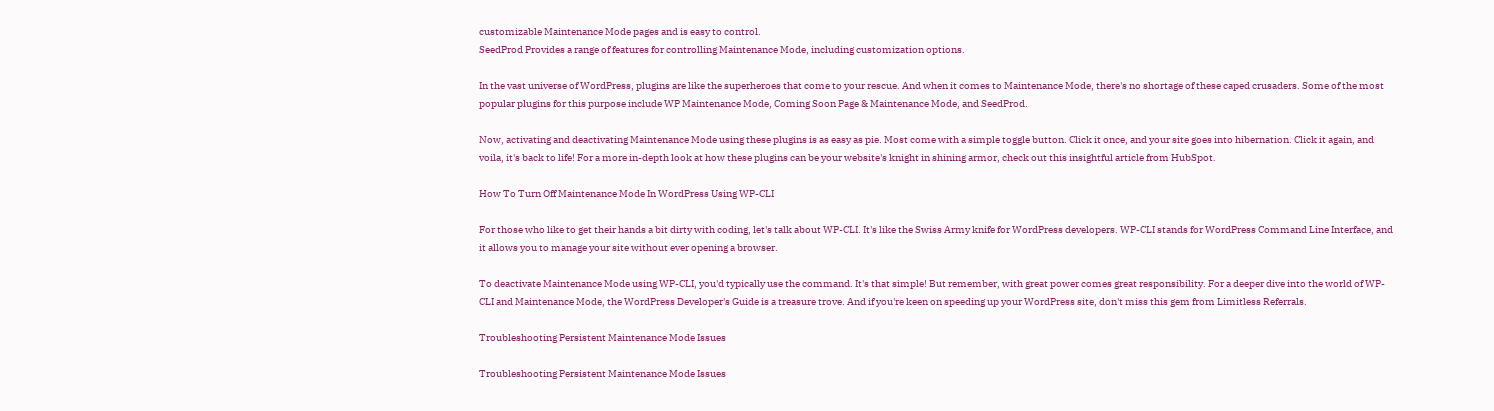customizable Maintenance Mode pages and is easy to control.
SeedProd Provides a range of features for controlling Maintenance Mode, including customization options.

In the vast universe of WordPress, plugins are like the superheroes that come to your rescue. And when it comes to Maintenance Mode, there's no shortage of these caped crusaders. Some of the most popular plugins for this purpose include WP Maintenance Mode, Coming Soon Page & Maintenance Mode, and SeedProd.

Now, activating and deactivating Maintenance Mode using these plugins is as easy as pie. Most come with a simple toggle button. Click it once, and your site goes into hibernation. Click it again, and voila, it's back to life! For a more in-depth look at how these plugins can be your website's knight in shining armor, check out this insightful article from HubSpot.

How To Turn Off Maintenance Mode In WordPress Using WP-CLI

For those who like to get their hands a bit dirty with coding, let's talk about WP-CLI. It's like the Swiss Army knife for WordPress developers. WP-CLI stands for WordPress Command Line Interface, and it allows you to manage your site without ever opening a browser.

To deactivate Maintenance Mode using WP-CLI, you'd typically use the command. It's that simple! But remember, with great power comes great responsibility. For a deeper dive into the world of WP-CLI and Maintenance Mode, the WordPress Developer's Guide is a treasure trove. And if you're keen on speeding up your WordPress site, don't miss this gem from Limitless Referrals.

Troubleshooting Persistent Maintenance Mode Issues

Troubleshooting Persistent Maintenance Mode Issues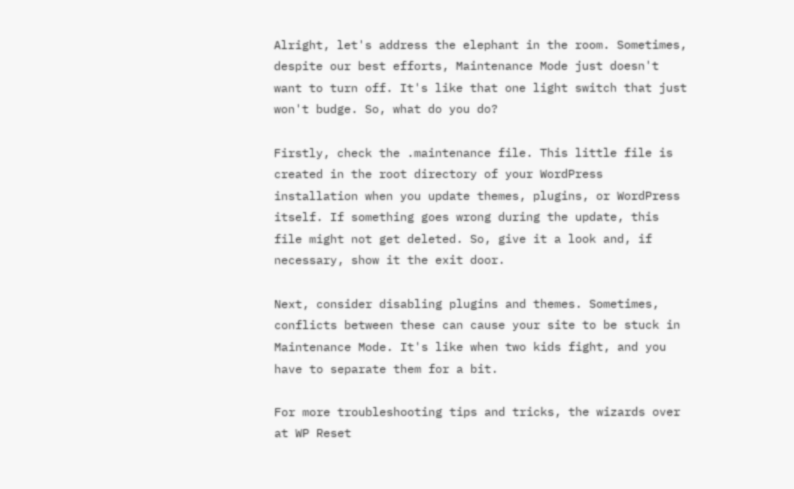Alright, let's address the elephant in the room. Sometimes, despite our best efforts, Maintenance Mode just doesn't want to turn off. It's like that one light switch that just won't budge. So, what do you do?

Firstly, check the .maintenance file. This little file is created in the root directory of your WordPress installation when you update themes, plugins, or WordPress itself. If something goes wrong during the update, this file might not get deleted. So, give it a look and, if necessary, show it the exit door.

Next, consider disabling plugins and themes. Sometimes, conflicts between these can cause your site to be stuck in Maintenance Mode. It's like when two kids fight, and you have to separate them for a bit.

For more troubleshooting tips and tricks, the wizards over at WP Reset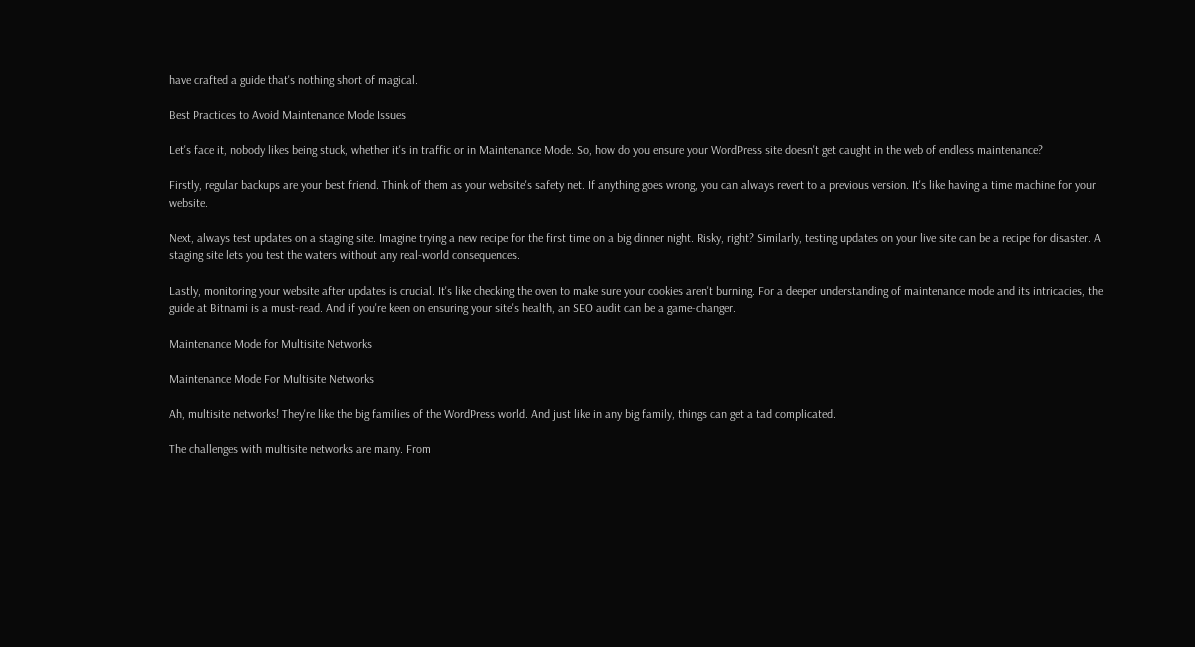have crafted a guide that's nothing short of magical.

Best Practices to Avoid Maintenance Mode Issues

Let's face it, nobody likes being stuck, whether it's in traffic or in Maintenance Mode. So, how do you ensure your WordPress site doesn't get caught in the web of endless maintenance?

Firstly, regular backups are your best friend. Think of them as your website's safety net. If anything goes wrong, you can always revert to a previous version. It's like having a time machine for your website.

Next, always test updates on a staging site. Imagine trying a new recipe for the first time on a big dinner night. Risky, right? Similarly, testing updates on your live site can be a recipe for disaster. A staging site lets you test the waters without any real-world consequences.

Lastly, monitoring your website after updates is crucial. It's like checking the oven to make sure your cookies aren't burning. For a deeper understanding of maintenance mode and its intricacies, the guide at Bitnami is a must-read. And if you're keen on ensuring your site's health, an SEO audit can be a game-changer.

Maintenance Mode for Multisite Networks

Maintenance Mode For Multisite Networks

Ah, multisite networks! They're like the big families of the WordPress world. And just like in any big family, things can get a tad complicated.

The challenges with multisite networks are many. From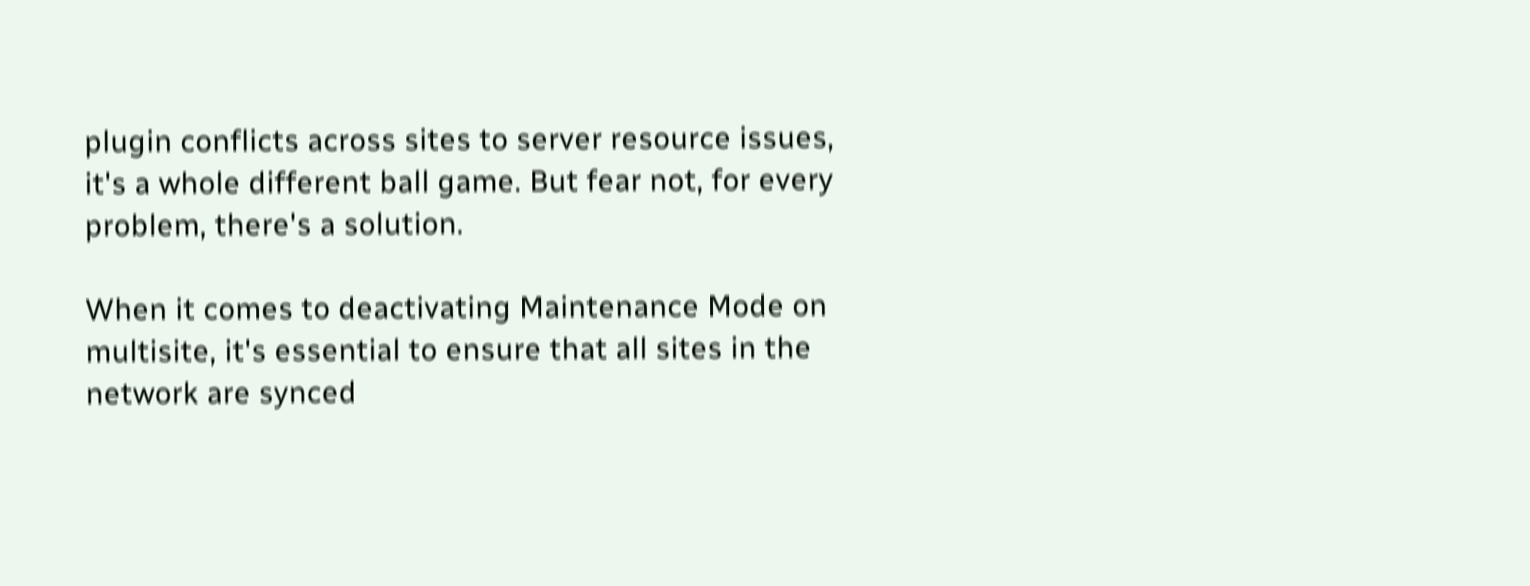plugin conflicts across sites to server resource issues, it's a whole different ball game. But fear not, for every problem, there's a solution.

When it comes to deactivating Maintenance Mode on multisite, it's essential to ensure that all sites in the network are synced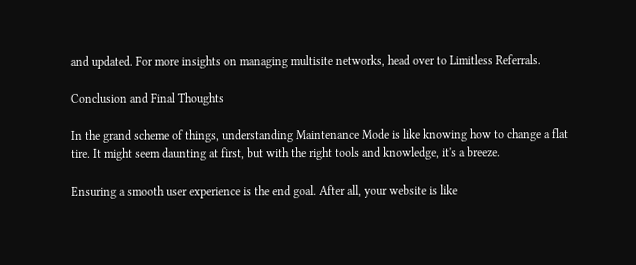and updated. For more insights on managing multisite networks, head over to Limitless Referrals.

Conclusion and Final Thoughts

In the grand scheme of things, understanding Maintenance Mode is like knowing how to change a flat tire. It might seem daunting at first, but with the right tools and knowledge, it's a breeze.

Ensuring a smooth user experience is the end goal. After all, your website is like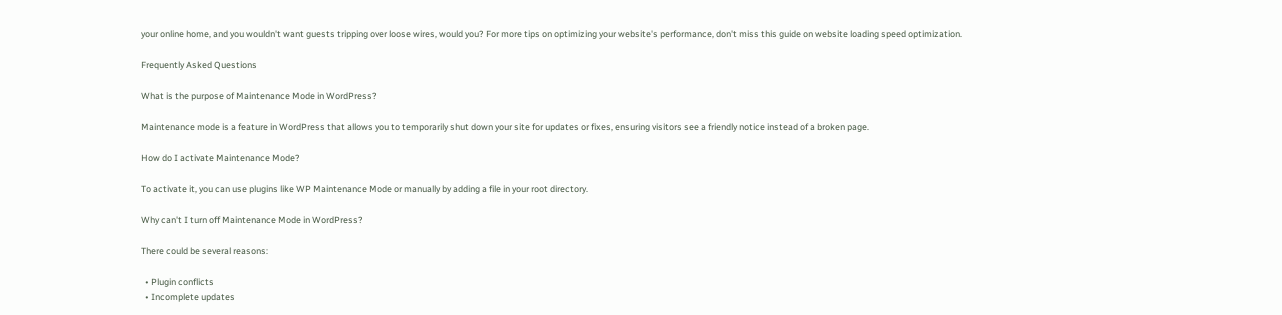your online home, and you wouldn't want guests tripping over loose wires, would you? For more tips on optimizing your website's performance, don't miss this guide on website loading speed optimization.

Frequently Asked Questions

What is the purpose of Maintenance Mode in WordPress?

Maintenance mode is a feature in WordPress that allows you to temporarily shut down your site for updates or fixes, ensuring visitors see a friendly notice instead of a broken page.

How do I activate Maintenance Mode?

To activate it, you can use plugins like WP Maintenance Mode or manually by adding a file in your root directory.

Why can't I turn off Maintenance Mode in WordPress?

There could be several reasons:

  • Plugin conflicts
  • Incomplete updates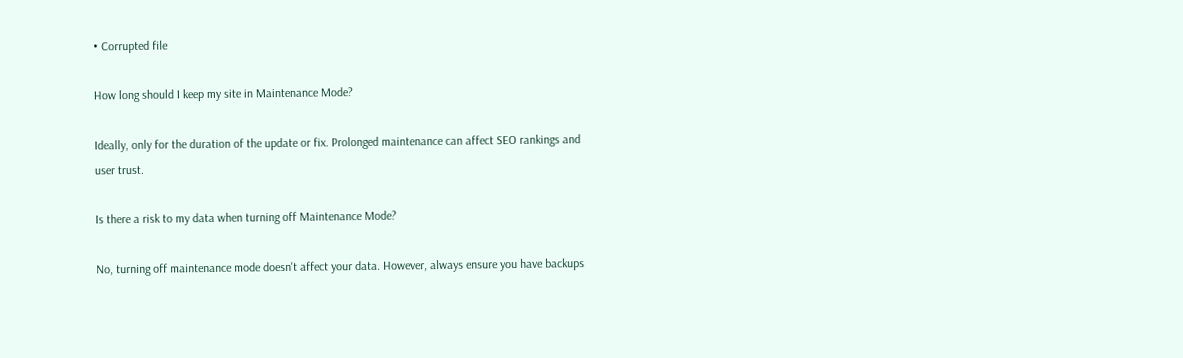• Corrupted file

How long should I keep my site in Maintenance Mode?

Ideally, only for the duration of the update or fix. Prolonged maintenance can affect SEO rankings and user trust.

Is there a risk to my data when turning off Maintenance Mode?

No, turning off maintenance mode doesn't affect your data. However, always ensure you have backups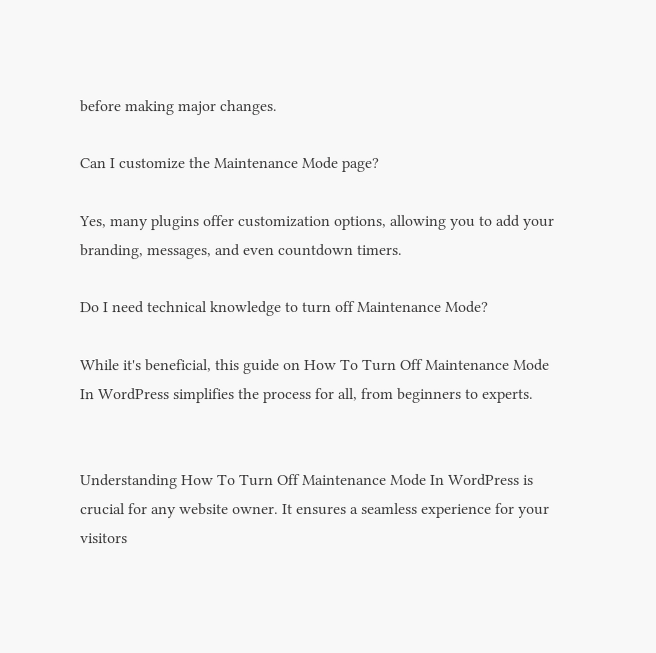before making major changes.

Can I customize the Maintenance Mode page?

Yes, many plugins offer customization options, allowing you to add your branding, messages, and even countdown timers.

Do I need technical knowledge to turn off Maintenance Mode?

While it's beneficial, this guide on How To Turn Off Maintenance Mode In WordPress simplifies the process for all, from beginners to experts.


Understanding How To Turn Off Maintenance Mode In WordPress is crucial for any website owner. It ensures a seamless experience for your visitors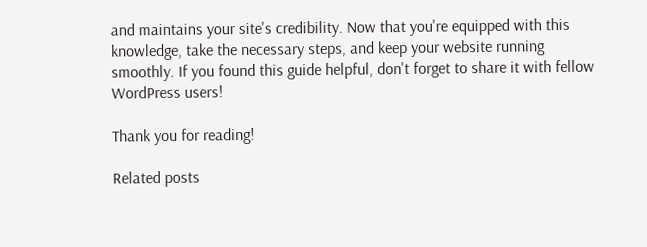and maintains your site's credibility. Now that you're equipped with this knowledge, take the necessary steps, and keep your website running smoothly. If you found this guide helpful, don't forget to share it with fellow WordPress users!

Thank you for reading!

Related posts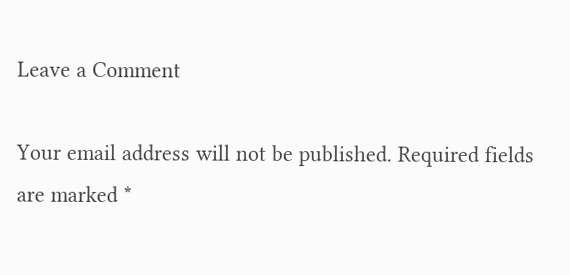Leave a Comment

Your email address will not be published. Required fields are marked *